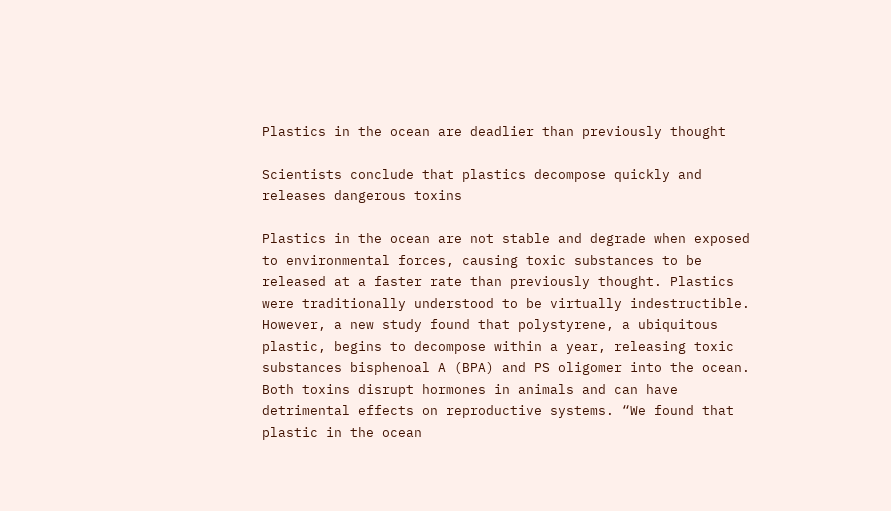Plastics in the ocean are deadlier than previously thought

Scientists conclude that plastics decompose quickly and releases dangerous toxins

Plastics in the ocean are not stable and degrade when exposed to environmental forces, causing toxic substances to be released at a faster rate than previously thought. Plastics were traditionally understood to be virtually indestructible. However, a new study found that polystyrene, a ubiquitous plastic, begins to decompose within a year, releasing toxic substances bisphenoal A (BPA) and PS oligomer into the ocean. Both toxins disrupt hormones in animals and can have detrimental effects on reproductive systems. “We found that plastic in the ocean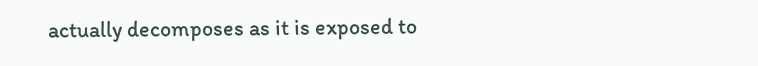actually decomposes as it is exposed to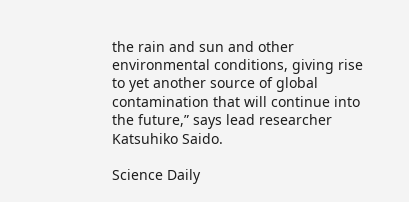the rain and sun and other environmental conditions, giving rise to yet another source of global contamination that will continue into the future,” says lead researcher Katsuhiko Saido.

Science Daily